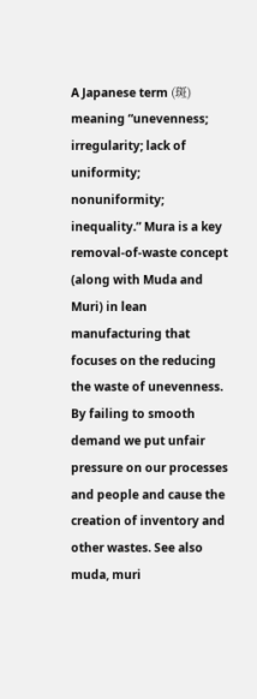A Japanese term (斑) meaning “unevenness; irregularity; lack of uniformity; nonuniformity; inequality.” Mura is a key removal-of-waste concept (along with Muda and Muri) in lean manufacturing that focuses on the reducing the waste of unevenness.  By failing to smooth demand we put unfair pressure on our processes and people and cause the creation of inventory and other wastes. See also muda, muri